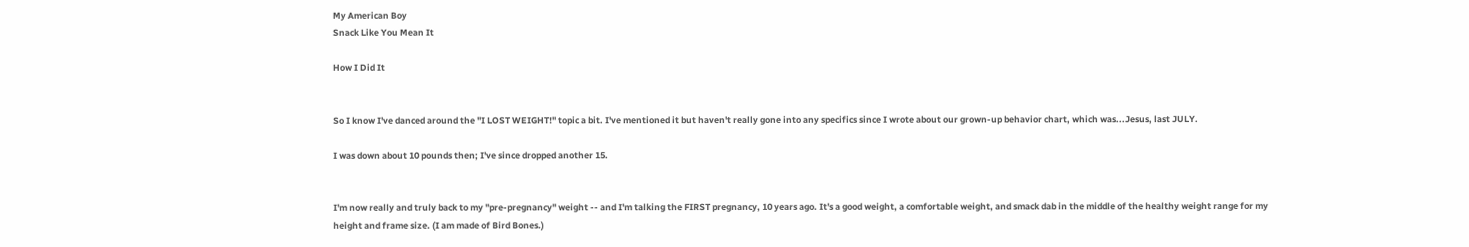My American Boy
Snack Like You Mean It

How I Did It


So I know I've danced around the "I LOST WEIGHT!" topic a bit. I've mentioned it but haven't really gone into any specifics since I wrote about our grown-up behavior chart, which was...Jesus, last JULY.

I was down about 10 pounds then; I've since dropped another 15.


I'm now really and truly back to my "pre-pregnancy" weight -- and I'm talking the FIRST pregnancy, 10 years ago. It's a good weight, a comfortable weight, and smack dab in the middle of the healthy weight range for my height and frame size. (I am made of Bird Bones.)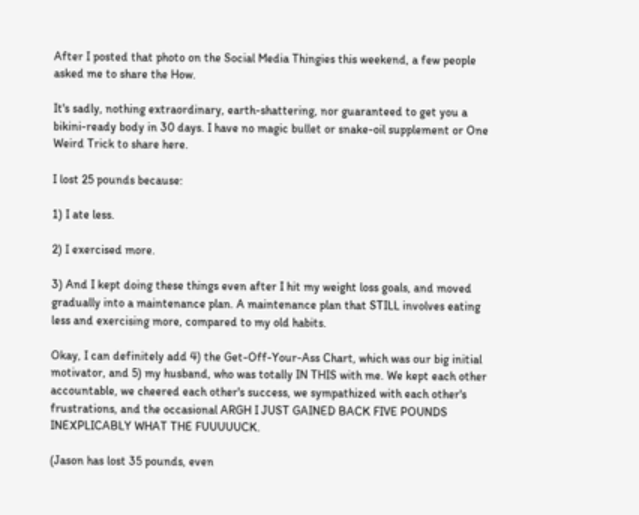After I posted that photo on the Social Media Thingies this weekend, a few people asked me to share the How.

It's sadly, nothing extraordinary, earth-shattering, nor guaranteed to get you a bikini-ready body in 30 days. I have no magic bullet or snake-oil supplement or One Weird Trick to share here.

I lost 25 pounds because:

1) I ate less.

2) I exercised more.

3) And I kept doing these things even after I hit my weight loss goals, and moved gradually into a maintenance plan. A maintenance plan that STILL involves eating less and exercising more, compared to my old habits.

Okay, I can definitely add 4) the Get-Off-Your-Ass Chart, which was our big initial motivator, and 5) my husband, who was totally IN THIS with me. We kept each other accountable, we cheered each other's success, we sympathized with each other's frustrations, and the occasional ARGH I JUST GAINED BACK FIVE POUNDS INEXPLICABLY WHAT THE FUUUUUCK.

(Jason has lost 35 pounds, even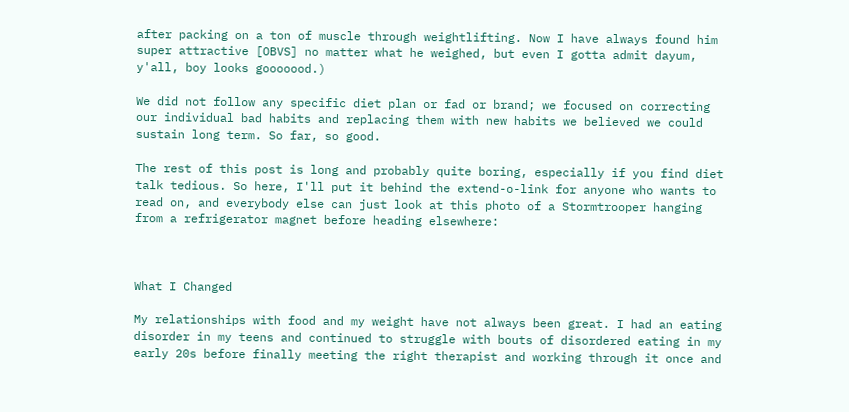after packing on a ton of muscle through weightlifting. Now I have always found him super attractive [OBVS] no matter what he weighed, but even I gotta admit dayum, y'all, boy looks gooooood.)

We did not follow any specific diet plan or fad or brand; we focused on correcting our individual bad habits and replacing them with new habits we believed we could sustain long term. So far, so good.

The rest of this post is long and probably quite boring, especially if you find diet talk tedious. So here, I'll put it behind the extend-o-link for anyone who wants to read on, and everybody else can just look at this photo of a Stormtrooper hanging from a refrigerator magnet before heading elsewhere:



What I Changed

My relationships with food and my weight have not always been great. I had an eating disorder in my teens and continued to struggle with bouts of disordered eating in my early 20s before finally meeting the right therapist and working through it once and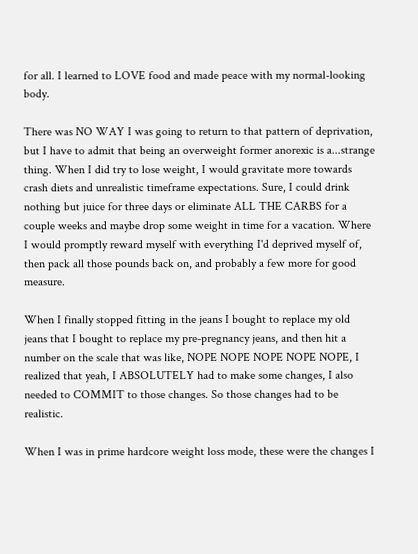for all. I learned to LOVE food and made peace with my normal-looking body.

There was NO WAY I was going to return to that pattern of deprivation, but I have to admit that being an overweight former anorexic is a...strange thing. When I did try to lose weight, I would gravitate more towards crash diets and unrealistic timeframe expectations. Sure, I could drink nothing but juice for three days or eliminate ALL THE CARBS for a couple weeks and maybe drop some weight in time for a vacation. Where I would promptly reward myself with everything I'd deprived myself of, then pack all those pounds back on, and probably a few more for good measure.

When I finally stopped fitting in the jeans I bought to replace my old jeans that I bought to replace my pre-pregnancy jeans, and then hit a number on the scale that was like, NOPE NOPE NOPE NOPE NOPE, I realized that yeah, I ABSOLUTELY had to make some changes, I also needed to COMMIT to those changes. So those changes had to be realistic.

When I was in prime hardcore weight loss mode, these were the changes I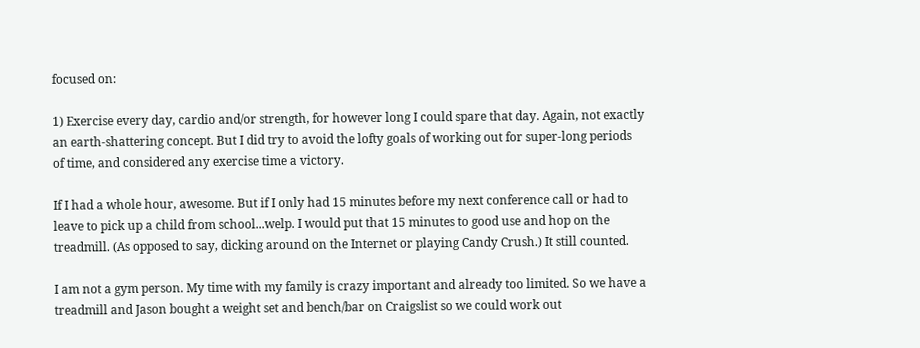focused on:

1) Exercise every day, cardio and/or strength, for however long I could spare that day. Again, not exactly an earth-shattering concept. But I did try to avoid the lofty goals of working out for super-long periods of time, and considered any exercise time a victory.

If I had a whole hour, awesome. But if I only had 15 minutes before my next conference call or had to leave to pick up a child from school...welp. I would put that 15 minutes to good use and hop on the treadmill. (As opposed to say, dicking around on the Internet or playing Candy Crush.) It still counted.

I am not a gym person. My time with my family is crazy important and already too limited. So we have a treadmill and Jason bought a weight set and bench/bar on Craigslist so we could work out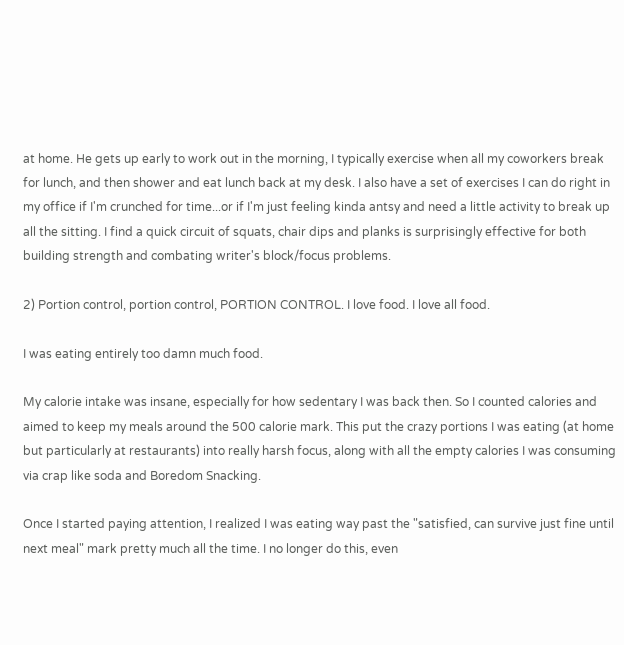at home. He gets up early to work out in the morning, I typically exercise when all my coworkers break for lunch, and then shower and eat lunch back at my desk. I also have a set of exercises I can do right in my office if I'm crunched for time...or if I'm just feeling kinda antsy and need a little activity to break up all the sitting. I find a quick circuit of squats, chair dips and planks is surprisingly effective for both building strength and combating writer's block/focus problems.

2) Portion control, portion control, PORTION CONTROL. I love food. I love all food.

I was eating entirely too damn much food.

My calorie intake was insane, especially for how sedentary I was back then. So I counted calories and aimed to keep my meals around the 500 calorie mark. This put the crazy portions I was eating (at home but particularly at restaurants) into really harsh focus, along with all the empty calories I was consuming via crap like soda and Boredom Snacking.

Once I started paying attention, I realized I was eating way past the "satisfied, can survive just fine until next meal" mark pretty much all the time. I no longer do this, even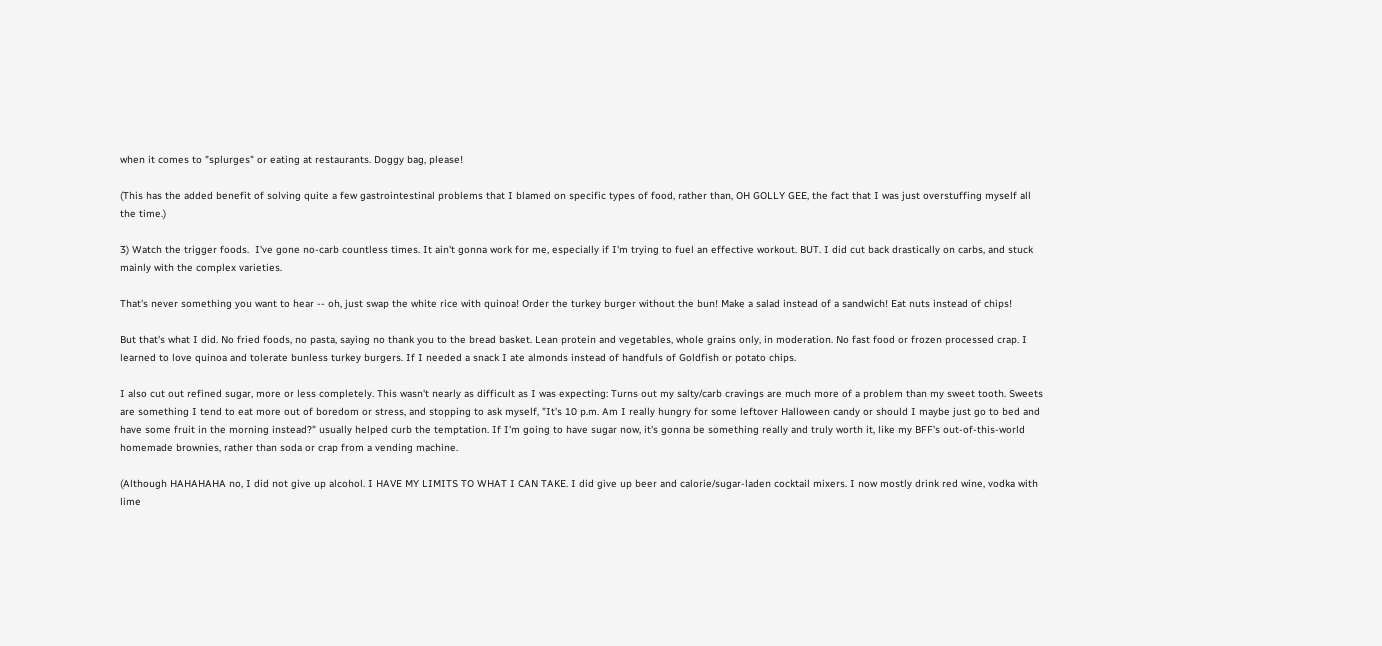when it comes to "splurges" or eating at restaurants. Doggy bag, please!

(This has the added benefit of solving quite a few gastrointestinal problems that I blamed on specific types of food, rather than, OH GOLLY GEE, the fact that I was just overstuffing myself all the time.)

3) Watch the trigger foods.  I've gone no-carb countless times. It ain't gonna work for me, especially if I'm trying to fuel an effective workout. BUT. I did cut back drastically on carbs, and stuck mainly with the complex varieties.

That's never something you want to hear -- oh, just swap the white rice with quinoa! Order the turkey burger without the bun! Make a salad instead of a sandwich! Eat nuts instead of chips!

But that's what I did. No fried foods, no pasta, saying no thank you to the bread basket. Lean protein and vegetables, whole grains only, in moderation. No fast food or frozen processed crap. I learned to love quinoa and tolerate bunless turkey burgers. If I needed a snack I ate almonds instead of handfuls of Goldfish or potato chips.

I also cut out refined sugar, more or less completely. This wasn't nearly as difficult as I was expecting: Turns out my salty/carb cravings are much more of a problem than my sweet tooth. Sweets are something I tend to eat more out of boredom or stress, and stopping to ask myself, "It's 10 p.m. Am I really hungry for some leftover Halloween candy or should I maybe just go to bed and have some fruit in the morning instead?" usually helped curb the temptation. If I'm going to have sugar now, it's gonna be something really and truly worth it, like my BFF's out-of-this-world homemade brownies, rather than soda or crap from a vending machine.

(Although HAHAHAHA no, I did not give up alcohol. I HAVE MY LIMITS TO WHAT I CAN TAKE. I did give up beer and calorie/sugar-laden cocktail mixers. I now mostly drink red wine, vodka with lime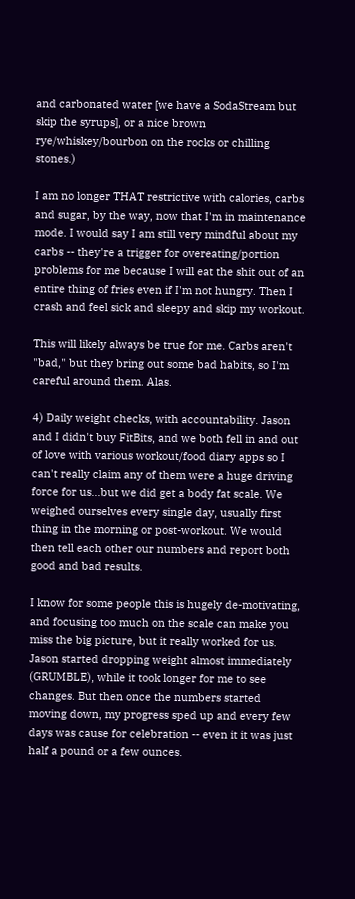and carbonated water [we have a SodaStream but skip the syrups], or a nice brown rye/whiskey/bourbon on the rocks or chilling stones.)

I am no longer THAT restrictive with calories, carbs and sugar, by the way, now that I'm in maintenance mode. I would say I am still very mindful about my carbs -- they're a trigger for overeating/portion problems for me because I will eat the shit out of an entire thing of fries even if I'm not hungry. Then I crash and feel sick and sleepy and skip my workout.

This will likely always be true for me. Carbs aren't "bad," but they bring out some bad habits, so I'm careful around them. Alas.

4) Daily weight checks, with accountability. Jason and I didn't buy FitBits, and we both fell in and out of love with various workout/food diary apps so I can't really claim any of them were a huge driving force for us...but we did get a body fat scale. We weighed ourselves every single day, usually first thing in the morning or post-workout. We would then tell each other our numbers and report both good and bad results.

I know for some people this is hugely de-motivating, and focusing too much on the scale can make you miss the big picture, but it really worked for us. Jason started dropping weight almost immediately (GRUMBLE), while it took longer for me to see changes. But then once the numbers started moving down, my progress sped up and every few days was cause for celebration -- even it it was just half a pound or a few ounces.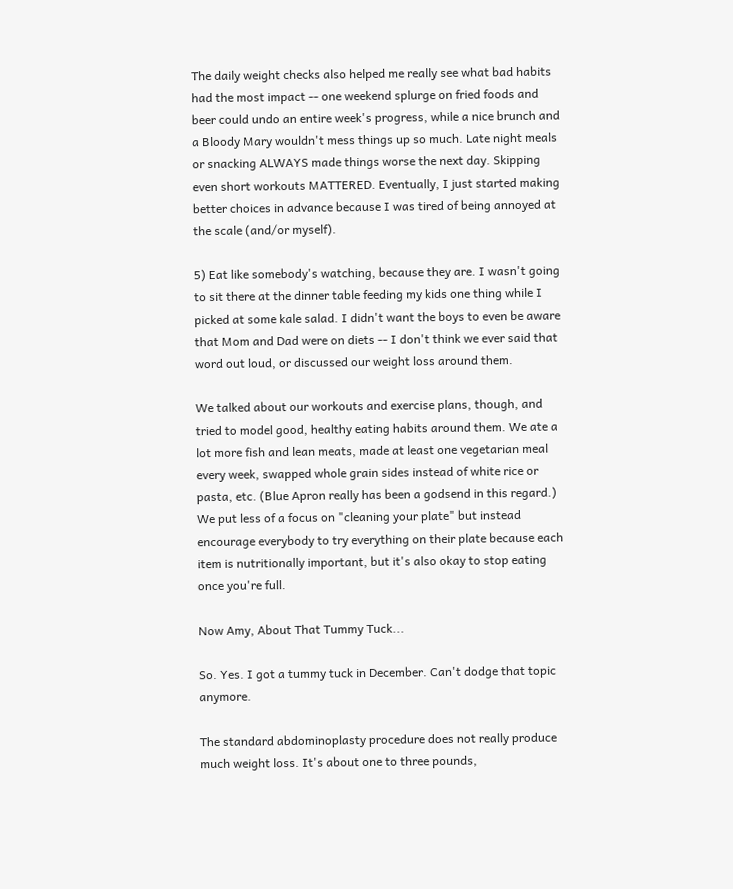The daily weight checks also helped me really see what bad habits had the most impact -- one weekend splurge on fried foods and beer could undo an entire week's progress, while a nice brunch and a Bloody Mary wouldn't mess things up so much. Late night meals or snacking ALWAYS made things worse the next day. Skipping even short workouts MATTERED. Eventually, I just started making better choices in advance because I was tired of being annoyed at the scale (and/or myself).

5) Eat like somebody's watching, because they are. I wasn't going to sit there at the dinner table feeding my kids one thing while I picked at some kale salad. I didn't want the boys to even be aware that Mom and Dad were on diets -- I don't think we ever said that word out loud, or discussed our weight loss around them.

We talked about our workouts and exercise plans, though, and tried to model good, healthy eating habits around them. We ate a lot more fish and lean meats, made at least one vegetarian meal every week, swapped whole grain sides instead of white rice or pasta, etc. (Blue Apron really has been a godsend in this regard.) We put less of a focus on "cleaning your plate" but instead encourage everybody to try everything on their plate because each item is nutritionally important, but it's also okay to stop eating once you're full.

Now Amy, About That Tummy Tuck...

So. Yes. I got a tummy tuck in December. Can't dodge that topic anymore.

The standard abdominoplasty procedure does not really produce much weight loss. It's about one to three pounds,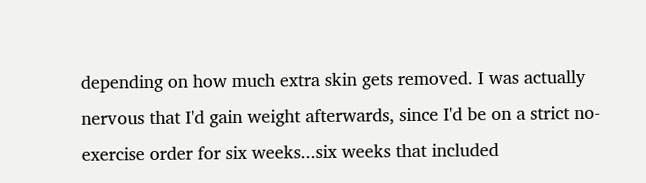depending on how much extra skin gets removed. I was actually nervous that I'd gain weight afterwards, since I'd be on a strict no-exercise order for six weeks...six weeks that included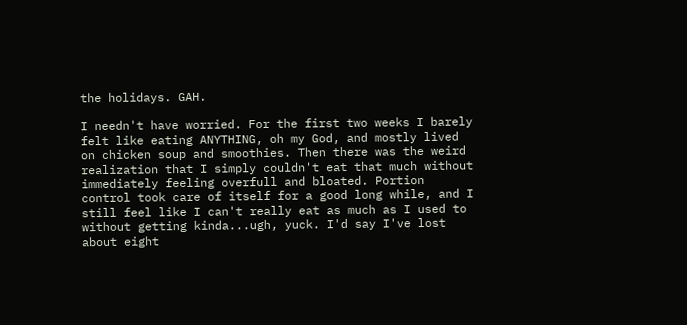the holidays. GAH.

I needn't have worried. For the first two weeks I barely felt like eating ANYTHING, oh my God, and mostly lived on chicken soup and smoothies. Then there was the weird realization that I simply couldn't eat that much without immediately feeling overfull and bloated. Portion control took care of itself for a good long while, and I still feel like I can't really eat as much as I used to without getting kinda...ugh, yuck. I'd say I've lost about eight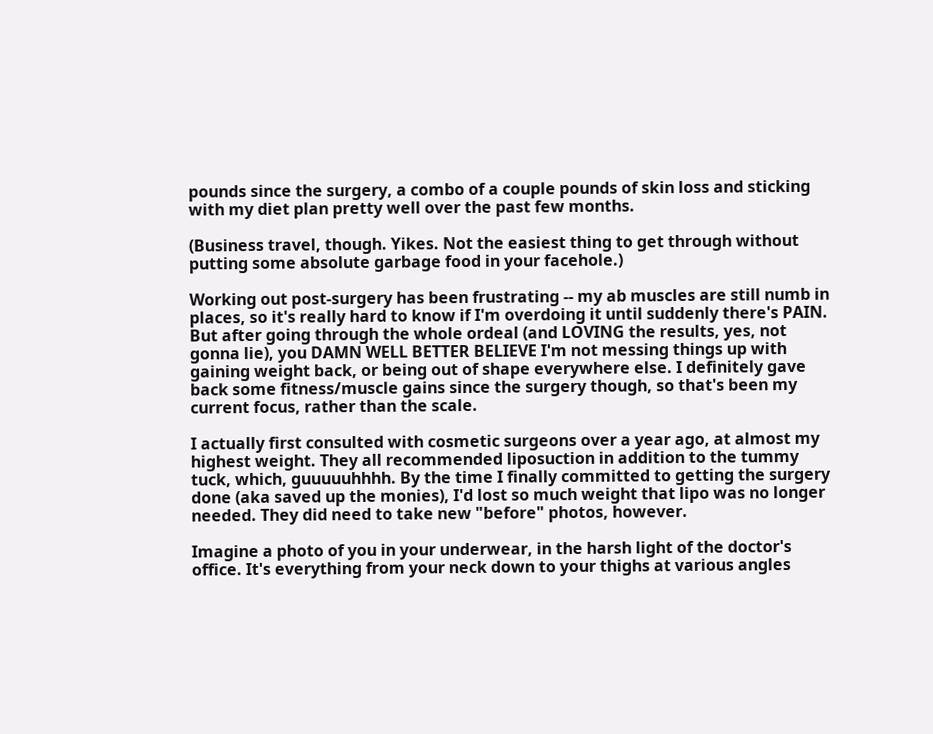pounds since the surgery, a combo of a couple pounds of skin loss and sticking with my diet plan pretty well over the past few months.

(Business travel, though. Yikes. Not the easiest thing to get through without putting some absolute garbage food in your facehole.)

Working out post-surgery has been frustrating -- my ab muscles are still numb in places, so it's really hard to know if I'm overdoing it until suddenly there's PAIN. But after going through the whole ordeal (and LOVING the results, yes, not gonna lie), you DAMN WELL BETTER BELIEVE I'm not messing things up with gaining weight back, or being out of shape everywhere else. I definitely gave back some fitness/muscle gains since the surgery though, so that's been my current focus, rather than the scale.

I actually first consulted with cosmetic surgeons over a year ago, at almost my highest weight. They all recommended liposuction in addition to the tummy tuck, which, guuuuuhhhh. By the time I finally committed to getting the surgery done (aka saved up the monies), I'd lost so much weight that lipo was no longer needed. They did need to take new "before" photos, however.

Imagine a photo of you in your underwear, in the harsh light of the doctor's office. It's everything from your neck down to your thighs at various angles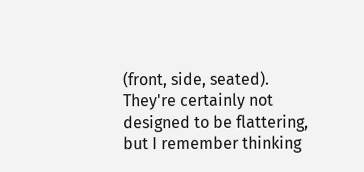(front, side, seated). They're certainly not designed to be flattering, but I remember thinking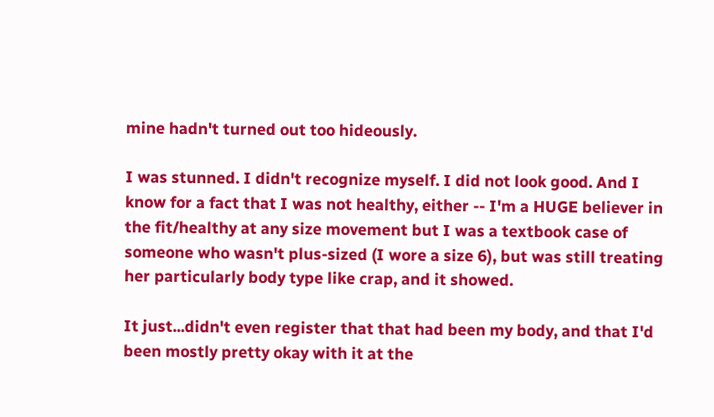mine hadn't turned out too hideously.

I was stunned. I didn't recognize myself. I did not look good. And I know for a fact that I was not healthy, either -- I'm a HUGE believer in the fit/healthy at any size movement but I was a textbook case of someone who wasn't plus-sized (I wore a size 6), but was still treating her particularly body type like crap, and it showed.

It just...didn't even register that that had been my body, and that I'd been mostly pretty okay with it at the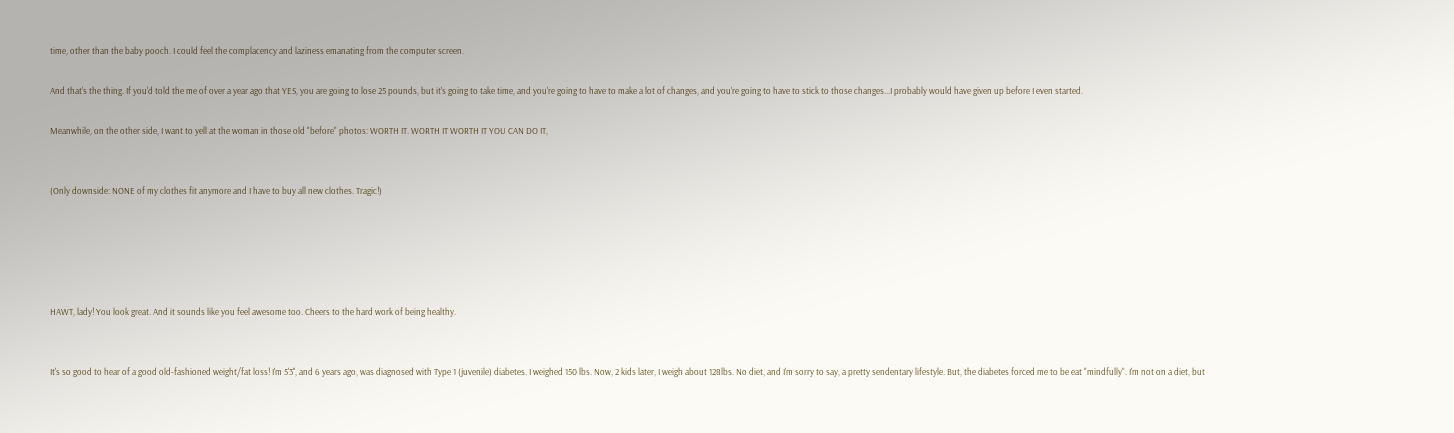time, other than the baby pooch. I could feel the complacency and laziness emanating from the computer screen.

And that's the thing. If you'd told the me of over a year ago that YES, you are going to lose 25 pounds, but it's going to take time, and you're going to have to make a lot of changes, and you're going to have to stick to those changes...I probably would have given up before I even started.

Meanwhile, on the other side, I want to yell at the woman in those old "before" photos: WORTH IT. WORTH IT WORTH IT YOU CAN DO IT,


(Only downside: NONE of my clothes fit anymore and I have to buy all new clothes. Tragic!)





HAWT, lady! You look great. And it sounds like you feel awesome too. Cheers to the hard work of being healthy.


It's so good to hear of a good old-fashioned weight/fat loss! I'm 5'3'', and 6 years ago, was diagnosed with Type 1 (juvenile) diabetes. I weighed 150 lbs. Now, 2 kids later, I weigh about 128lbs. No diet, and I'm sorry to say, a pretty sendentary lifestyle. But, the diabetes forced me to be eat "mindfully". I'm not on a diet, but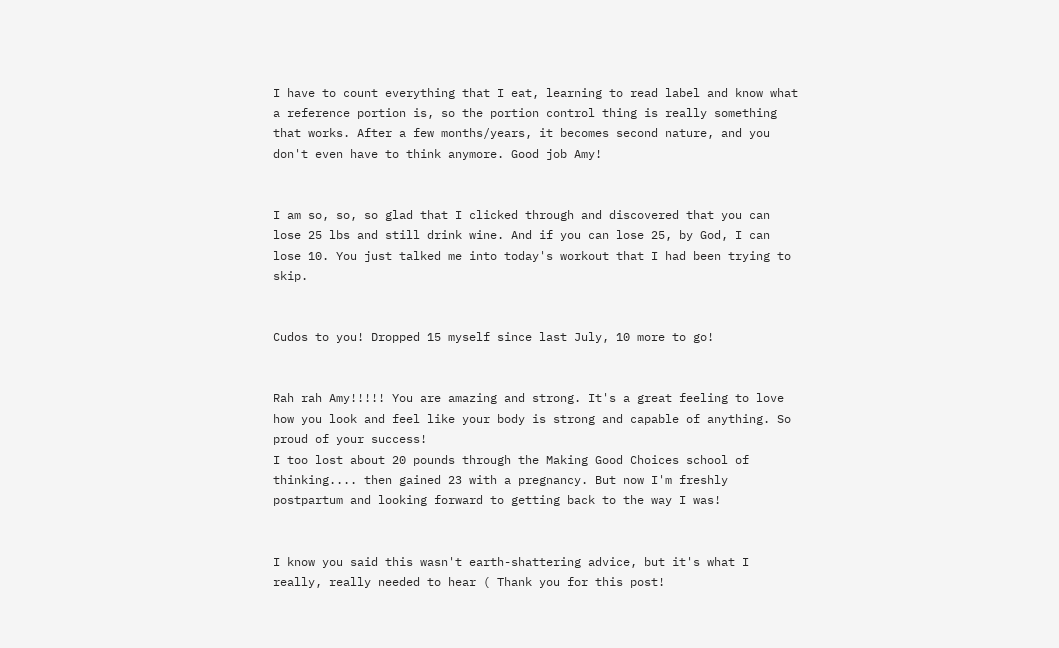I have to count everything that I eat, learning to read label and know what a reference portion is, so the portion control thing is really something that works. After a few months/years, it becomes second nature, and you don't even have to think anymore. Good job Amy!


I am so, so, so glad that I clicked through and discovered that you can lose 25 lbs and still drink wine. And if you can lose 25, by God, I can lose 10. You just talked me into today's workout that I had been trying to skip.


Cudos to you! Dropped 15 myself since last July, 10 more to go!


Rah rah Amy!!!!! You are amazing and strong. It's a great feeling to love how you look and feel like your body is strong and capable of anything. So proud of your success!
I too lost about 20 pounds through the Making Good Choices school of thinking.... then gained 23 with a pregnancy. But now I'm freshly postpartum and looking forward to getting back to the way I was!


I know you said this wasn't earth-shattering advice, but it's what I really, really needed to hear ( Thank you for this post!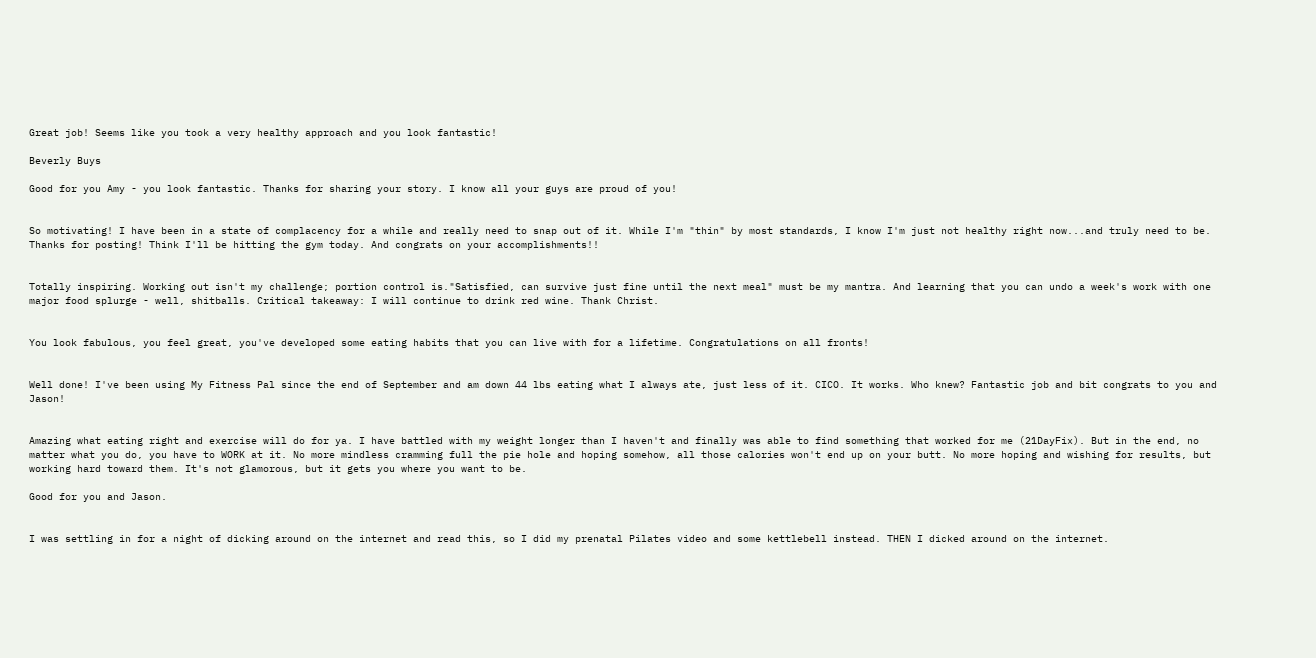Great job! Seems like you took a very healthy approach and you look fantastic!

Beverly Buys

Good for you Amy - you look fantastic. Thanks for sharing your story. I know all your guys are proud of you!


So motivating! I have been in a state of complacency for a while and really need to snap out of it. While I'm "thin" by most standards, I know I'm just not healthy right now...and truly need to be. Thanks for posting! Think I'll be hitting the gym today. And congrats on your accomplishments!!


Totally inspiring. Working out isn't my challenge; portion control is."Satisfied, can survive just fine until the next meal" must be my mantra. And learning that you can undo a week's work with one major food splurge - well, shitballs. Critical takeaway: I will continue to drink red wine. Thank Christ.


You look fabulous, you feel great, you've developed some eating habits that you can live with for a lifetime. Congratulations on all fronts!


Well done! I've been using My Fitness Pal since the end of September and am down 44 lbs eating what I always ate, just less of it. CICO. It works. Who knew? Fantastic job and bit congrats to you and Jason!


Amazing what eating right and exercise will do for ya. I have battled with my weight longer than I haven't and finally was able to find something that worked for me (21DayFix). But in the end, no matter what you do, you have to WORK at it. No more mindless cramming full the pie hole and hoping somehow, all those calories won't end up on your butt. No more hoping and wishing for results, but working hard toward them. It's not glamorous, but it gets you where you want to be.

Good for you and Jason.


I was settling in for a night of dicking around on the internet and read this, so I did my prenatal Pilates video and some kettlebell instead. THEN I dicked around on the internet.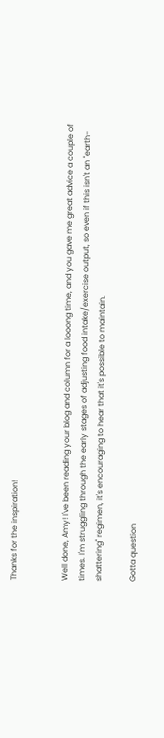Thanks for the inspiration!


Well done, Amy! I've been reading your blog and column for a looong time, and you gave me great advice a couple of times. I'm struggling through the early stages of adjusting food intake/exercise output, so even if this isn't an "earth-shattering" regimen, it's encouraging to hear that it's possible to maintain.

Gotta question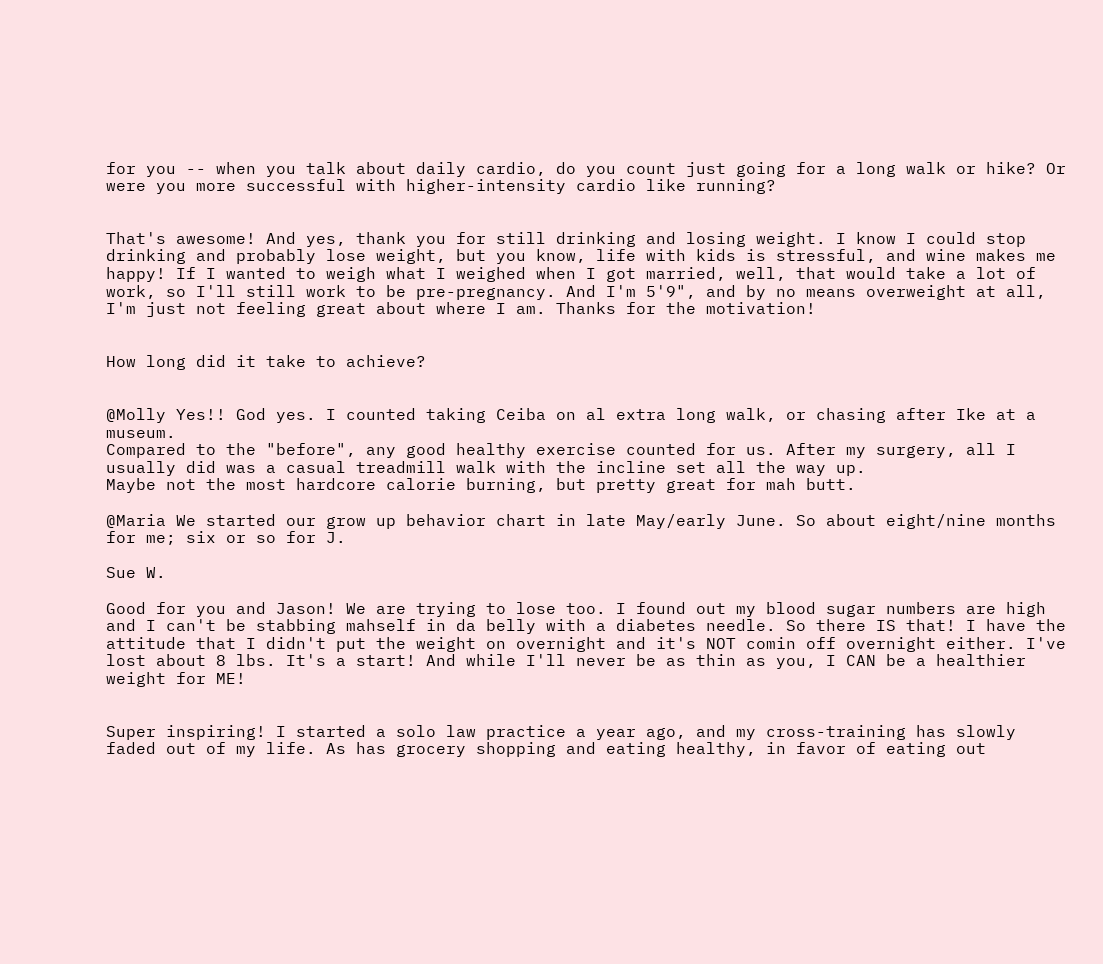for you -- when you talk about daily cardio, do you count just going for a long walk or hike? Or were you more successful with higher-intensity cardio like running?


That's awesome! And yes, thank you for still drinking and losing weight. I know I could stop drinking and probably lose weight, but you know, life with kids is stressful, and wine makes me happy! If I wanted to weigh what I weighed when I got married, well, that would take a lot of work, so I'll still work to be pre-pregnancy. And I'm 5'9", and by no means overweight at all, I'm just not feeling great about where I am. Thanks for the motivation!


How long did it take to achieve?


@Molly Yes!! God yes. I counted taking Ceiba on al extra long walk, or chasing after Ike at a museum.
Compared to the "before", any good healthy exercise counted for us. After my surgery, all I usually did was a casual treadmill walk with the incline set all the way up.
Maybe not the most hardcore calorie burning, but pretty great for mah butt.

@Maria We started our grow up behavior chart in late May/early June. So about eight/nine months for me; six or so for J.

Sue W.

Good for you and Jason! We are trying to lose too. I found out my blood sugar numbers are high and I can't be stabbing mahself in da belly with a diabetes needle. So there IS that! I have the attitude that I didn't put the weight on overnight and it's NOT comin off overnight either. I've lost about 8 lbs. It's a start! And while I'll never be as thin as you, I CAN be a healthier weight for ME!


Super inspiring! I started a solo law practice a year ago, and my cross-training has slowly faded out of my life. As has grocery shopping and eating healthy, in favor of eating out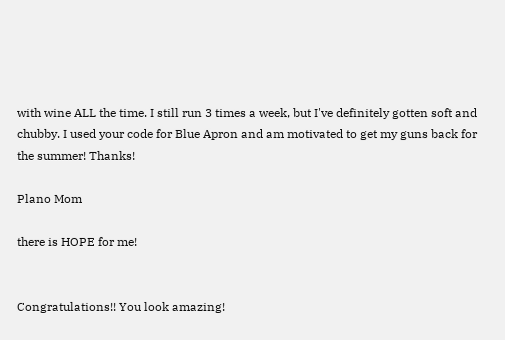with wine ALL the time. I still run 3 times a week, but I've definitely gotten soft and chubby. I used your code for Blue Apron and am motivated to get my guns back for the summer! Thanks!

Plano Mom

there is HOPE for me!


Congratulations!! You look amazing!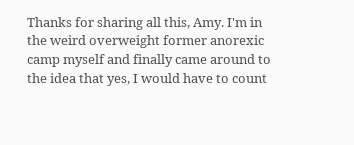Thanks for sharing all this, Amy. I'm in the weird overweight former anorexic camp myself and finally came around to the idea that yes, I would have to count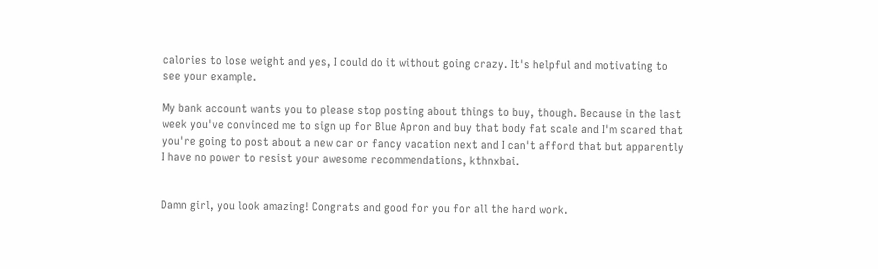calories to lose weight and yes, I could do it without going crazy. It's helpful and motivating to see your example.

My bank account wants you to please stop posting about things to buy, though. Because in the last week you've convinced me to sign up for Blue Apron and buy that body fat scale and I'm scared that you're going to post about a new car or fancy vacation next and I can't afford that but apparently I have no power to resist your awesome recommendations, kthnxbai.


Damn girl, you look amazing! Congrats and good for you for all the hard work.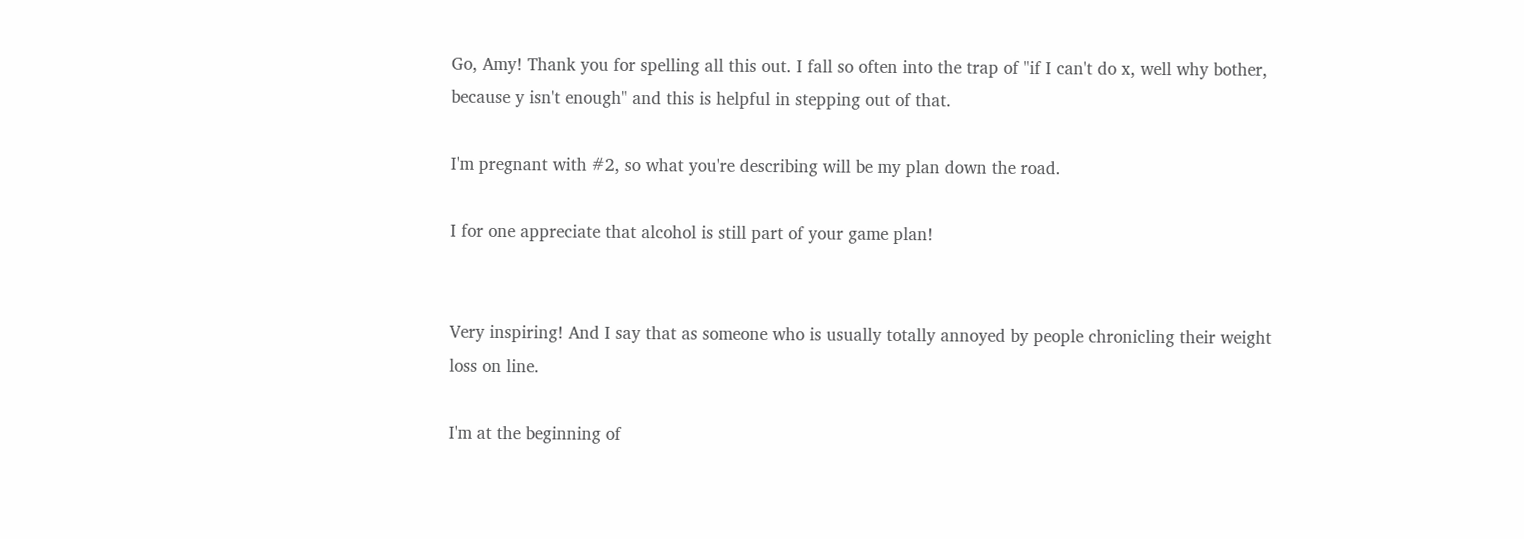Go, Amy! Thank you for spelling all this out. I fall so often into the trap of "if I can't do x, well why bother, because y isn't enough" and this is helpful in stepping out of that.

I'm pregnant with #2, so what you're describing will be my plan down the road.

I for one appreciate that alcohol is still part of your game plan!


Very inspiring! And I say that as someone who is usually totally annoyed by people chronicling their weight loss on line.

I'm at the beginning of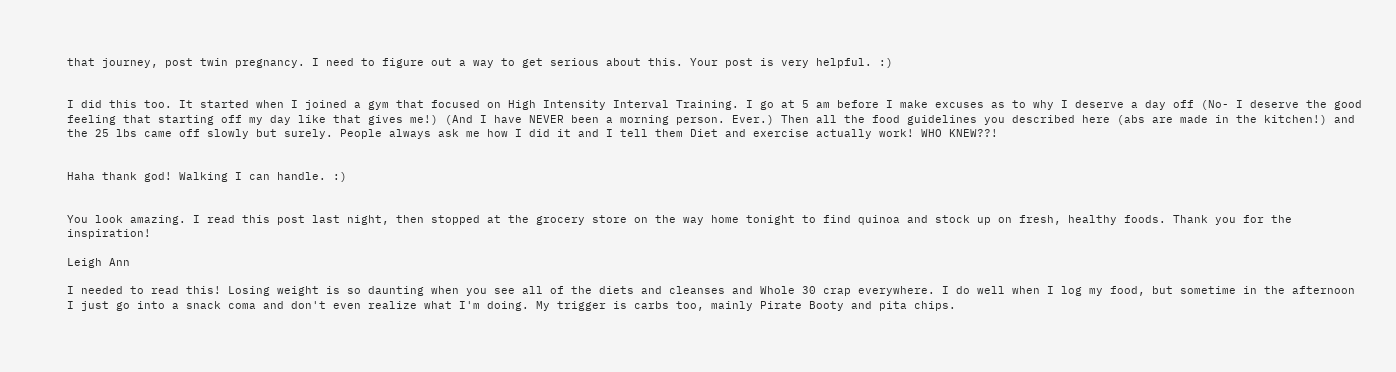that journey, post twin pregnancy. I need to figure out a way to get serious about this. Your post is very helpful. :)


I did this too. It started when I joined a gym that focused on High Intensity Interval Training. I go at 5 am before I make excuses as to why I deserve a day off (No- I deserve the good feeling that starting off my day like that gives me!) (And I have NEVER been a morning person. Ever.) Then all the food guidelines you described here (abs are made in the kitchen!) and the 25 lbs came off slowly but surely. People always ask me how I did it and I tell them Diet and exercise actually work! WHO KNEW??!


Haha thank god! Walking I can handle. :)


You look amazing. I read this post last night, then stopped at the grocery store on the way home tonight to find quinoa and stock up on fresh, healthy foods. Thank you for the inspiration!

Leigh Ann

I needed to read this! Losing weight is so daunting when you see all of the diets and cleanses and Whole 30 crap everywhere. I do well when I log my food, but sometime in the afternoon I just go into a snack coma and don't even realize what I'm doing. My trigger is carbs too, mainly Pirate Booty and pita chips.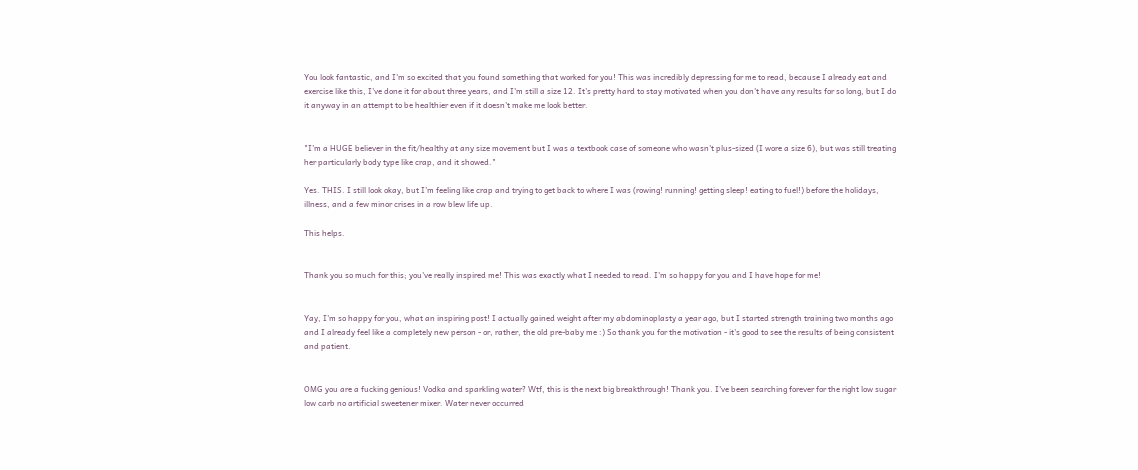You look fantastic, and I'm so excited that you found something that worked for you! This was incredibly depressing for me to read, because I already eat and exercise like this, I've done it for about three years, and I'm still a size 12. It's pretty hard to stay motivated when you don't have any results for so long, but I do it anyway in an attempt to be healthier even if it doesn't make me look better.


"I'm a HUGE believer in the fit/healthy at any size movement but I was a textbook case of someone who wasn't plus-sized (I wore a size 6), but was still treating her particularly body type like crap, and it showed."

Yes. THIS. I still look okay, but I'm feeling like crap and trying to get back to where I was (rowing! running! getting sleep! eating to fuel!) before the holidays, illness, and a few minor crises in a row blew life up.

This helps.


Thank you so much for this; you've really inspired me! This was exactly what I needed to read. I'm so happy for you and I have hope for me!


Yay, I'm so happy for you, what an inspiring post! I actually gained weight after my abdominoplasty a year ago, but I started strength training two months ago and I already feel like a completely new person - or, rather, the old pre-baby me :) So thank you for the motivation - it's good to see the results of being consistent and patient.


OMG you are a fucking genious! Vodka and sparkling water? Wtf, this is the next big breakthrough! Thank you. I've been searching forever for the right low sugar low carb no artificial sweetener mixer. Water never occurred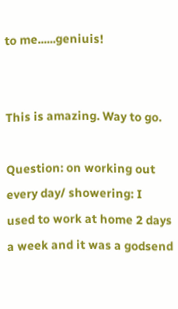to me......geniuis!


This is amazing. Way to go.

Question: on working out every day/ showering: I used to work at home 2 days a week and it was a godsend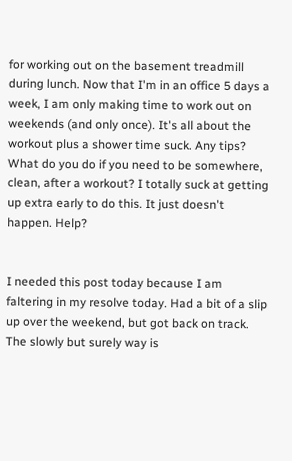for working out on the basement treadmill during lunch. Now that I'm in an office 5 days a week, I am only making time to work out on weekends (and only once). It's all about the workout plus a shower time suck. Any tips? What do you do if you need to be somewhere, clean, after a workout? I totally suck at getting up extra early to do this. It just doesn't happen. Help?


I needed this post today because I am faltering in my resolve today. Had a bit of a slip up over the weekend, but got back on track. The slowly but surely way is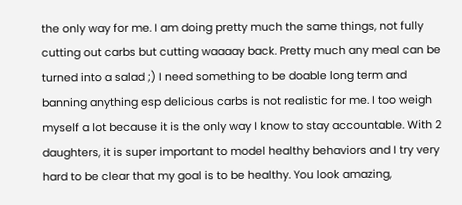the only way for me. I am doing pretty much the same things, not fully cutting out carbs but cutting waaaay back. Pretty much any meal can be turned into a salad ;) I need something to be doable long term and banning anything esp delicious carbs is not realistic for me. I too weigh myself a lot because it is the only way I know to stay accountable. With 2 daughters, it is super important to model healthy behaviors and I try very hard to be clear that my goal is to be healthy. You look amazing,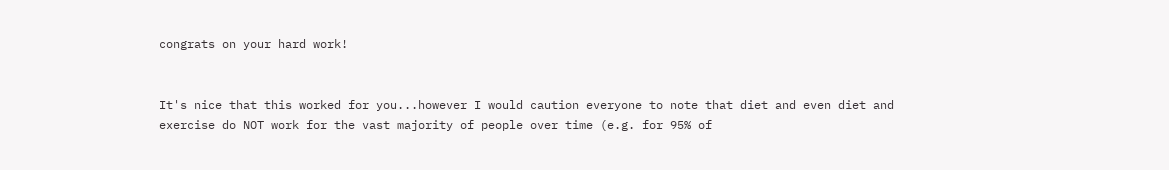congrats on your hard work!


It's nice that this worked for you...however I would caution everyone to note that diet and even diet and exercise do NOT work for the vast majority of people over time (e.g. for 95% of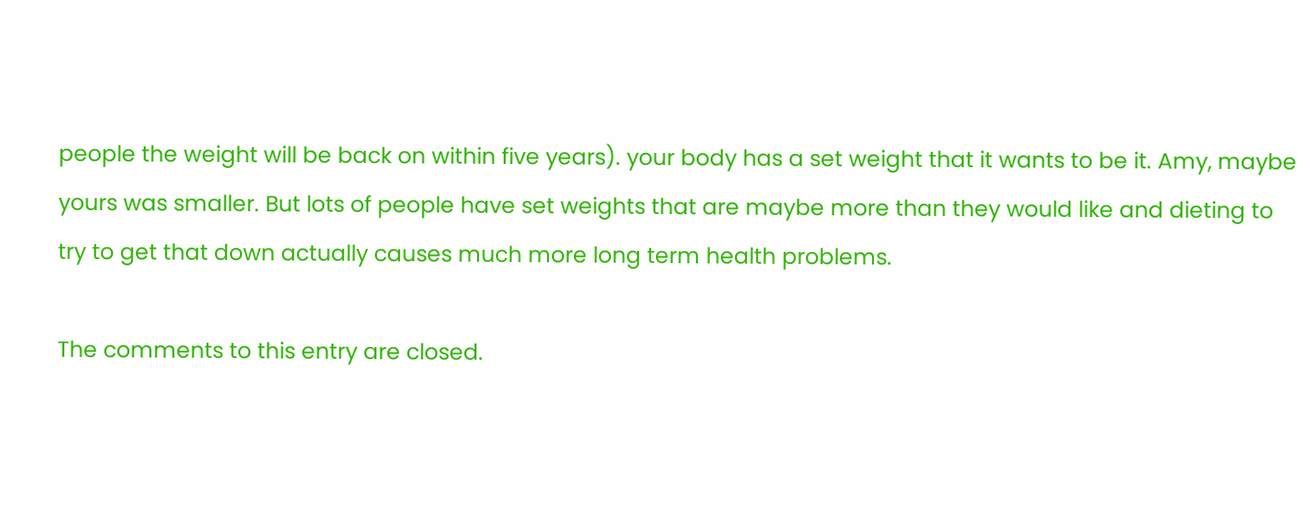people the weight will be back on within five years). your body has a set weight that it wants to be it. Amy, maybe yours was smaller. But lots of people have set weights that are maybe more than they would like and dieting to try to get that down actually causes much more long term health problems.

The comments to this entry are closed.